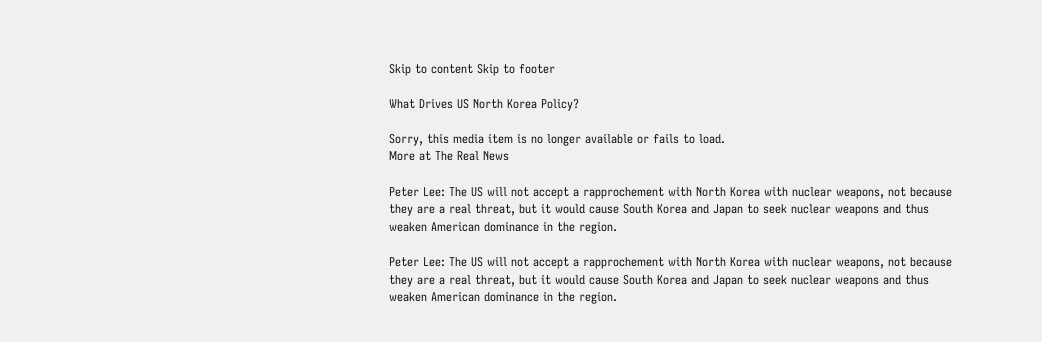Skip to content Skip to footer

What Drives US North Korea Policy?

Sorry, this media item is no longer available or fails to load.
More at The Real News

Peter Lee: The US will not accept a rapprochement with North Korea with nuclear weapons, not because they are a real threat, but it would cause South Korea and Japan to seek nuclear weapons and thus weaken American dominance in the region.

Peter Lee: The US will not accept a rapprochement with North Korea with nuclear weapons, not because they are a real threat, but it would cause South Korea and Japan to seek nuclear weapons and thus weaken American dominance in the region.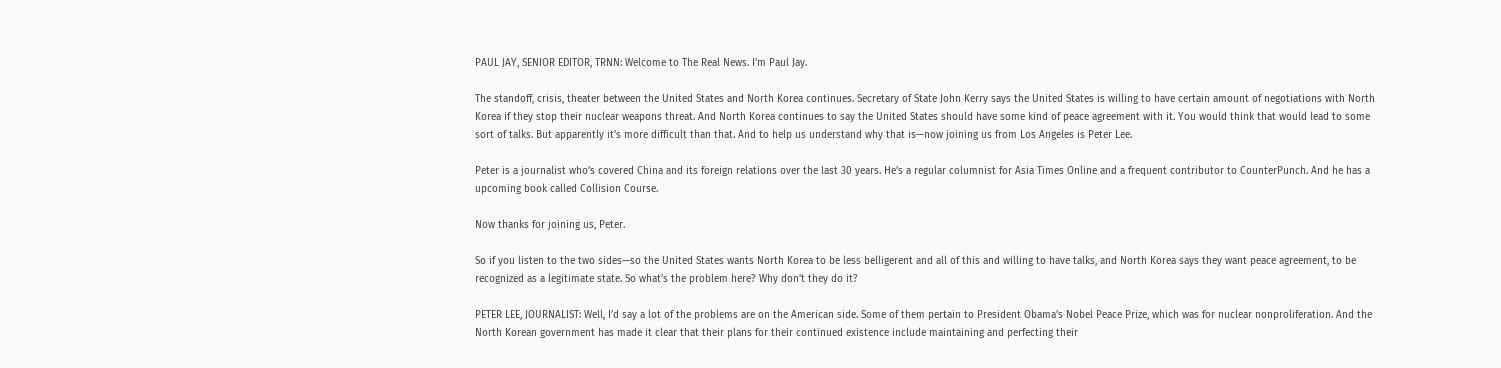PAUL JAY, SENIOR EDITOR, TRNN: Welcome to The Real News. I’m Paul Jay.

The standoff, crisis, theater between the United States and North Korea continues. Secretary of State John Kerry says the United States is willing to have certain amount of negotiations with North Korea if they stop their nuclear weapons threat. And North Korea continues to say the United States should have some kind of peace agreement with it. You would think that would lead to some sort of talks. But apparently it’s more difficult than that. And to help us understand why that is—now joining us from Los Angeles is Peter Lee.

Peter is a journalist who’s covered China and its foreign relations over the last 30 years. He’s a regular columnist for Asia Times Online and a frequent contributor to CounterPunch. And he has a upcoming book called Collision Course.

Now thanks for joining us, Peter.

So if you listen to the two sides—so the United States wants North Korea to be less belligerent and all of this and willing to have talks, and North Korea says they want peace agreement, to be recognized as a legitimate state. So what’s the problem here? Why don’t they do it?

PETER LEE, JOURNALIST: Well, I’d say a lot of the problems are on the American side. Some of them pertain to President Obama’s Nobel Peace Prize, which was for nuclear nonproliferation. And the North Korean government has made it clear that their plans for their continued existence include maintaining and perfecting their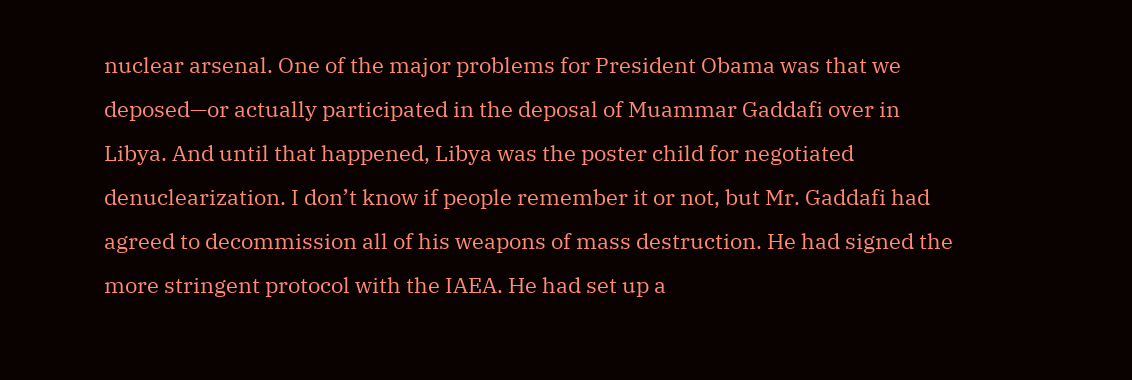nuclear arsenal. One of the major problems for President Obama was that we deposed—or actually participated in the deposal of Muammar Gaddafi over in Libya. And until that happened, Libya was the poster child for negotiated denuclearization. I don’t know if people remember it or not, but Mr. Gaddafi had agreed to decommission all of his weapons of mass destruction. He had signed the more stringent protocol with the IAEA. He had set up a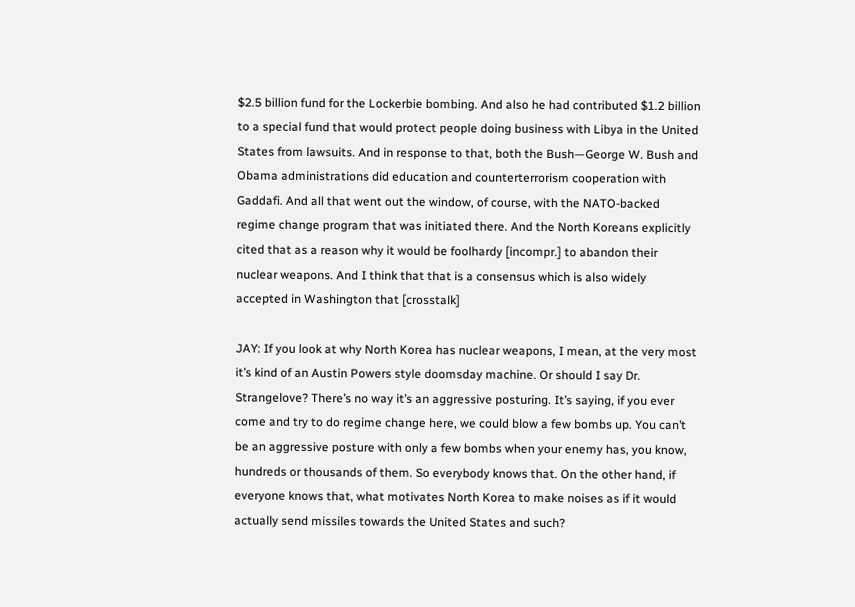$2.5 billion fund for the Lockerbie bombing. And also he had contributed $1.2 billion to a special fund that would protect people doing business with Libya in the United States from lawsuits. And in response to that, both the Bush—George W. Bush and Obama administrations did education and counterterrorism cooperation with Gaddafi. And all that went out the window, of course, with the NATO-backed regime change program that was initiated there. And the North Koreans explicitly cited that as a reason why it would be foolhardy [incompr.] to abandon their nuclear weapons. And I think that that is a consensus which is also widely accepted in Washington that [crosstalk]

JAY: If you look at why North Korea has nuclear weapons, I mean, at the very most it’s kind of an Austin Powers style doomsday machine. Or should I say Dr. Strangelove? There’s no way it’s an aggressive posturing. It’s saying, if you ever come and try to do regime change here, we could blow a few bombs up. You can’t be an aggressive posture with only a few bombs when your enemy has, you know, hundreds or thousands of them. So everybody knows that. On the other hand, if everyone knows that, what motivates North Korea to make noises as if it would actually send missiles towards the United States and such?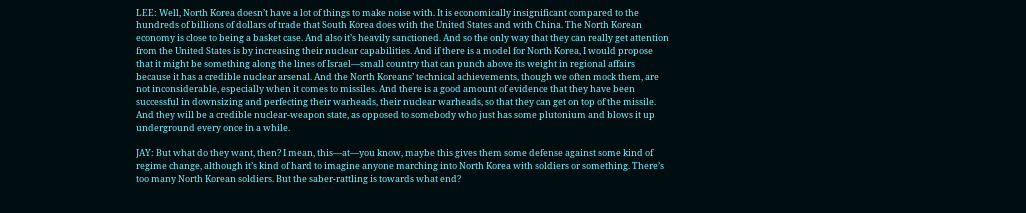LEE: Well, North Korea doesn’t have a lot of things to make noise with. It is economically insignificant compared to the hundreds of billions of dollars of trade that South Korea does with the United States and with China. The North Korean economy is close to being a basket case. And also it’s heavily sanctioned. And so the only way that they can really get attention from the United States is by increasing their nuclear capabilities. And if there is a model for North Korea, I would propose that it might be something along the lines of Israel—small country that can punch above its weight in regional affairs because it has a credible nuclear arsenal. And the North Koreans’ technical achievements, though we often mock them, are not inconsiderable, especially when it comes to missiles. And there is a good amount of evidence that they have been successful in downsizing and perfecting their warheads, their nuclear warheads, so that they can get on top of the missile. And they will be a credible nuclear-weapon state, as opposed to somebody who just has some plutonium and blows it up underground every once in a while.

JAY: But what do they want, then? I mean, this—at—you know, maybe this gives them some defense against some kind of regime change, although it’s kind of hard to imagine anyone marching into North Korea with soldiers or something. There’s too many North Korean soldiers. But the saber-rattling is towards what end?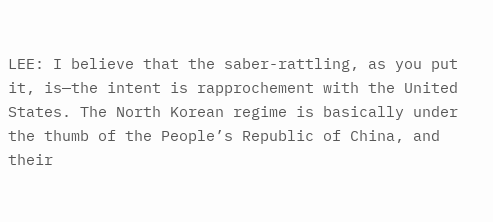LEE: I believe that the saber-rattling, as you put it, is—the intent is rapprochement with the United States. The North Korean regime is basically under the thumb of the People’s Republic of China, and their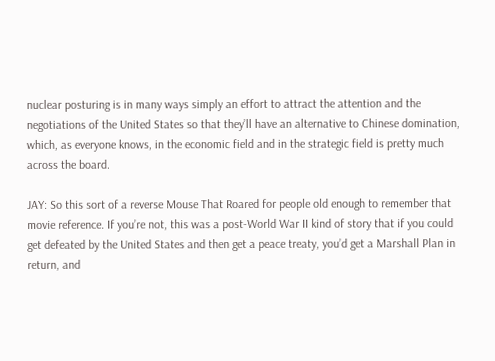nuclear posturing is in many ways simply an effort to attract the attention and the negotiations of the United States so that they’ll have an alternative to Chinese domination, which, as everyone knows, in the economic field and in the strategic field is pretty much across the board.

JAY: So this sort of a reverse Mouse That Roared for people old enough to remember that movie reference. If you’re not, this was a post-World War II kind of story that if you could get defeated by the United States and then get a peace treaty, you’d get a Marshall Plan in return, and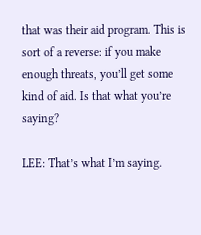that was their aid program. This is sort of a reverse: if you make enough threats, you’ll get some kind of aid. Is that what you’re saying?

LEE: That’s what I’m saying.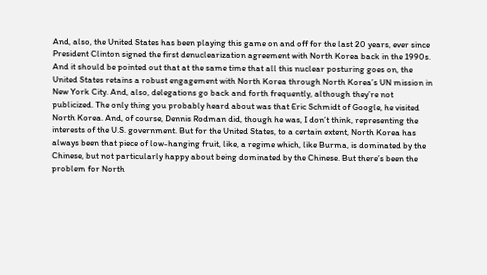And, also, the United States has been playing this game on and off for the last 20 years, ever since President Clinton signed the first denuclearization agreement with North Korea back in the 1990s. And it should be pointed out that at the same time that all this nuclear posturing goes on, the United States retains a robust engagement with North Korea through North Korea’s UN mission in New York City. And, also, delegations go back and forth frequently, although they’re not publicized. The only thing you probably heard about was that Eric Schmidt of Google, he visited North Korea. And, of course, Dennis Rodman did, though he was, I don’t think, representing the interests of the U.S. government. But for the United States, to a certain extent, North Korea has always been that piece of low-hanging fruit, like, a regime which, like Burma, is dominated by the Chinese, but not particularly happy about being dominated by the Chinese. But there’s been the problem for North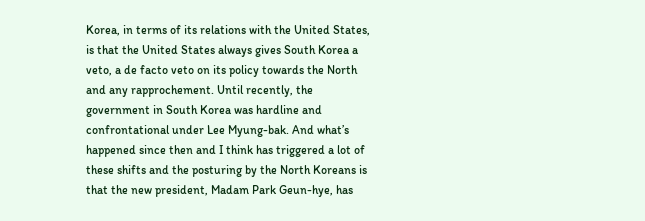Korea, in terms of its relations with the United States, is that the United States always gives South Korea a veto, a de facto veto on its policy towards the North and any rapprochement. Until recently, the government in South Korea was hardline and confrontational under Lee Myung-bak. And what’s happened since then and I think has triggered a lot of these shifts and the posturing by the North Koreans is that the new president, Madam Park Geun-hye, has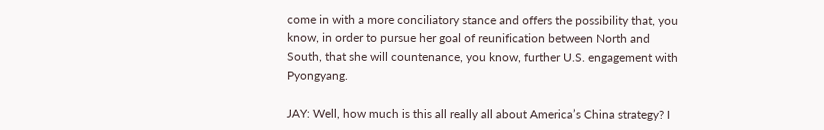come in with a more conciliatory stance and offers the possibility that, you know, in order to pursue her goal of reunification between North and South, that she will countenance, you know, further U.S. engagement with Pyongyang.

JAY: Well, how much is this all really all about America’s China strategy? I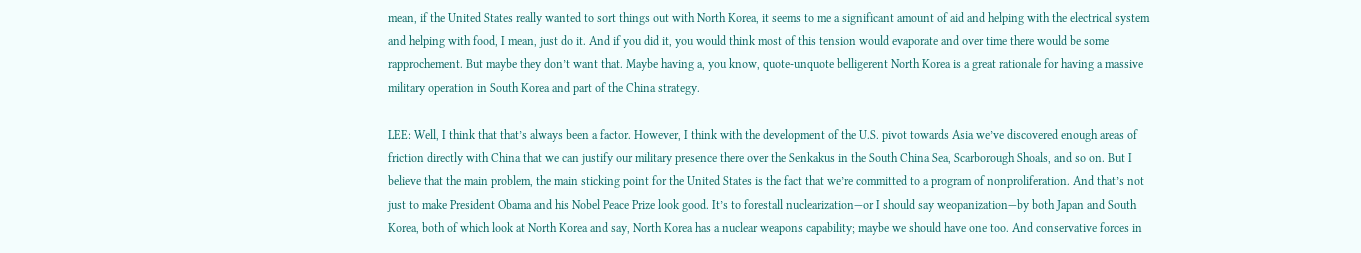mean, if the United States really wanted to sort things out with North Korea, it seems to me a significant amount of aid and helping with the electrical system and helping with food, I mean, just do it. And if you did it, you would think most of this tension would evaporate and over time there would be some rapprochement. But maybe they don’t want that. Maybe having a, you know, quote-unquote belligerent North Korea is a great rationale for having a massive military operation in South Korea and part of the China strategy.

LEE: Well, I think that that’s always been a factor. However, I think with the development of the U.S. pivot towards Asia we’ve discovered enough areas of friction directly with China that we can justify our military presence there over the Senkakus in the South China Sea, Scarborough Shoals, and so on. But I believe that the main problem, the main sticking point for the United States is the fact that we’re committed to a program of nonproliferation. And that’s not just to make President Obama and his Nobel Peace Prize look good. It’s to forestall nuclearization—or I should say weopanization—by both Japan and South Korea, both of which look at North Korea and say, North Korea has a nuclear weapons capability; maybe we should have one too. And conservative forces in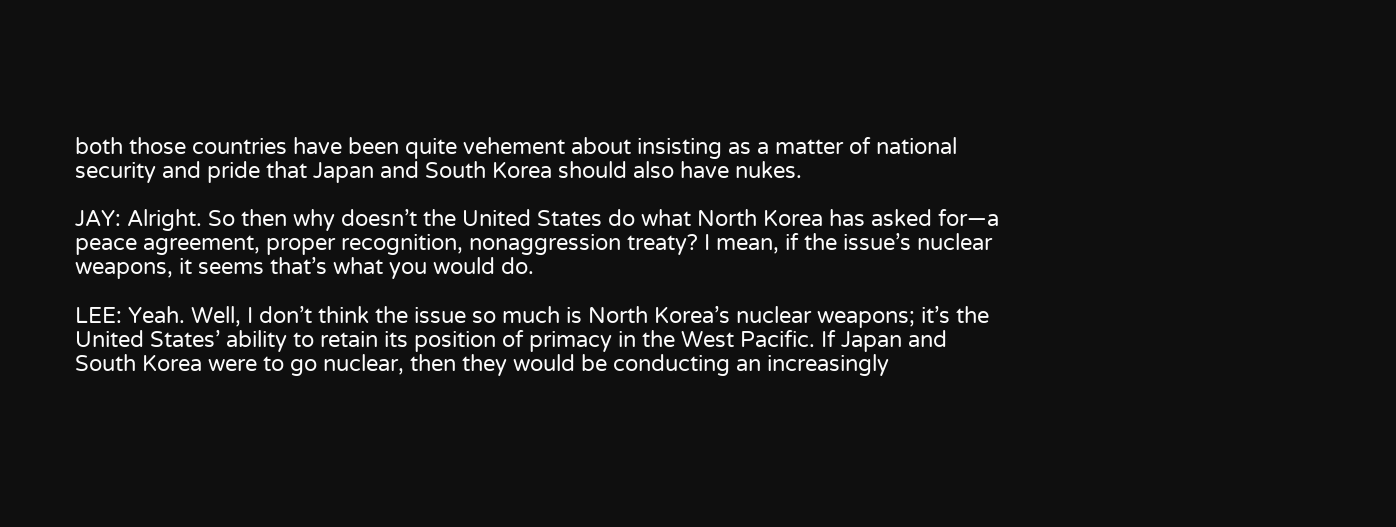both those countries have been quite vehement about insisting as a matter of national security and pride that Japan and South Korea should also have nukes.

JAY: Alright. So then why doesn’t the United States do what North Korea has asked for—a peace agreement, proper recognition, nonaggression treaty? I mean, if the issue’s nuclear weapons, it seems that’s what you would do.

LEE: Yeah. Well, I don’t think the issue so much is North Korea’s nuclear weapons; it’s the United States’ ability to retain its position of primacy in the West Pacific. If Japan and South Korea were to go nuclear, then they would be conducting an increasingly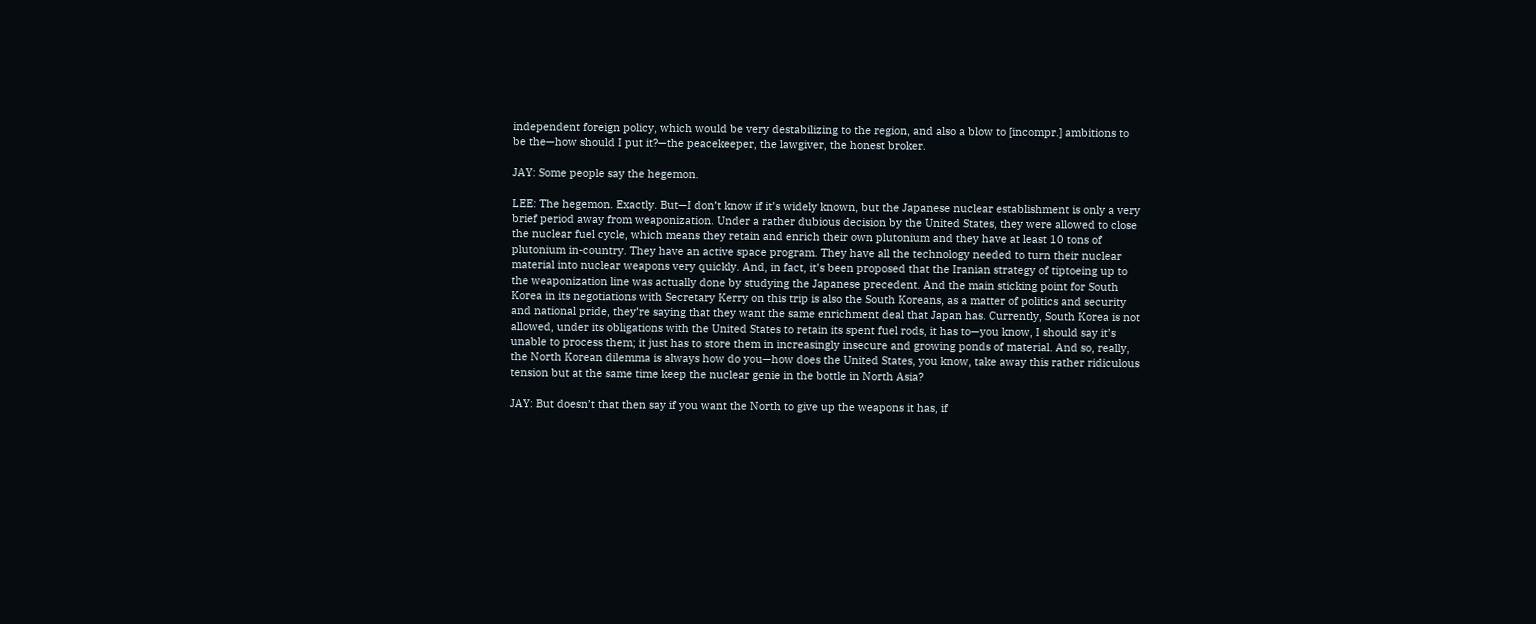independent foreign policy, which would be very destabilizing to the region, and also a blow to [incompr.] ambitions to be the—how should I put it?—the peacekeeper, the lawgiver, the honest broker.

JAY: Some people say the hegemon.

LEE: The hegemon. Exactly. But—I don’t know if it’s widely known, but the Japanese nuclear establishment is only a very brief period away from weaponization. Under a rather dubious decision by the United States, they were allowed to close the nuclear fuel cycle, which means they retain and enrich their own plutonium and they have at least 10 tons of plutonium in-country. They have an active space program. They have all the technology needed to turn their nuclear material into nuclear weapons very quickly. And, in fact, it’s been proposed that the Iranian strategy of tiptoeing up to the weaponization line was actually done by studying the Japanese precedent. And the main sticking point for South Korea in its negotiations with Secretary Kerry on this trip is also the South Koreans, as a matter of politics and security and national pride, they’re saying that they want the same enrichment deal that Japan has. Currently, South Korea is not allowed, under its obligations with the United States to retain its spent fuel rods, it has to—you know, I should say it’s unable to process them; it just has to store them in increasingly insecure and growing ponds of material. And so, really, the North Korean dilemma is always how do you—how does the United States, you know, take away this rather ridiculous tension but at the same time keep the nuclear genie in the bottle in North Asia?

JAY: But doesn’t that then say if you want the North to give up the weapons it has, if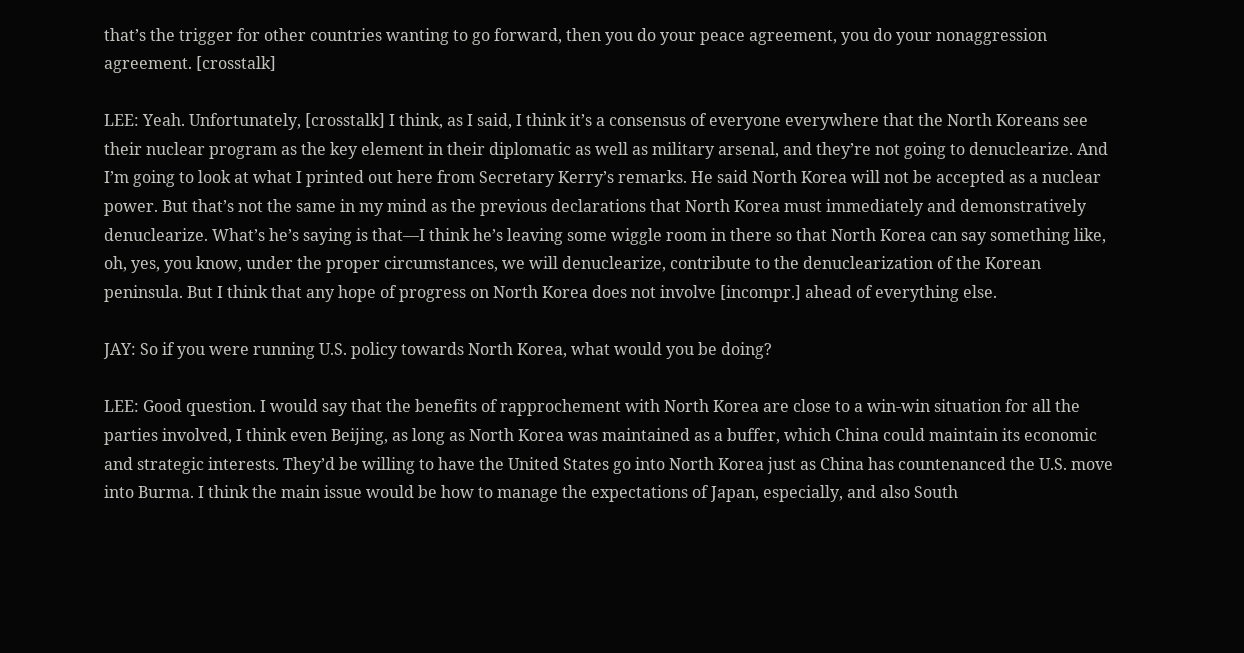that’s the trigger for other countries wanting to go forward, then you do your peace agreement, you do your nonaggression agreement. [crosstalk]

LEE: Yeah. Unfortunately, [crosstalk] I think, as I said, I think it’s a consensus of everyone everywhere that the North Koreans see their nuclear program as the key element in their diplomatic as well as military arsenal, and they’re not going to denuclearize. And I’m going to look at what I printed out here from Secretary Kerry’s remarks. He said North Korea will not be accepted as a nuclear power. But that’s not the same in my mind as the previous declarations that North Korea must immediately and demonstratively denuclearize. What’s he’s saying is that—I think he’s leaving some wiggle room in there so that North Korea can say something like, oh, yes, you know, under the proper circumstances, we will denuclearize, contribute to the denuclearization of the Korean peninsula. But I think that any hope of progress on North Korea does not involve [incompr.] ahead of everything else.

JAY: So if you were running U.S. policy towards North Korea, what would you be doing?

LEE: Good question. I would say that the benefits of rapprochement with North Korea are close to a win-win situation for all the parties involved, I think even Beijing, as long as North Korea was maintained as a buffer, which China could maintain its economic and strategic interests. They’d be willing to have the United States go into North Korea just as China has countenanced the U.S. move into Burma. I think the main issue would be how to manage the expectations of Japan, especially, and also South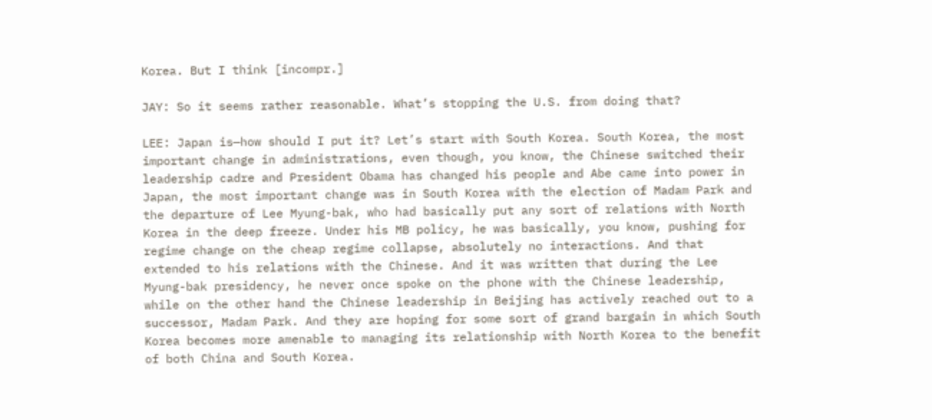Korea. But I think [incompr.]

JAY: So it seems rather reasonable. What’s stopping the U.S. from doing that?

LEE: Japan is—how should I put it? Let’s start with South Korea. South Korea, the most important change in administrations, even though, you know, the Chinese switched their leadership cadre and President Obama has changed his people and Abe came into power in Japan, the most important change was in South Korea with the election of Madam Park and the departure of Lee Myung-bak, who had basically put any sort of relations with North Korea in the deep freeze. Under his MB policy, he was basically, you know, pushing for regime change on the cheap regime collapse, absolutely no interactions. And that extended to his relations with the Chinese. And it was written that during the Lee Myung-bak presidency, he never once spoke on the phone with the Chinese leadership, while on the other hand the Chinese leadership in Beijing has actively reached out to a successor, Madam Park. And they are hoping for some sort of grand bargain in which South Korea becomes more amenable to managing its relationship with North Korea to the benefit of both China and South Korea.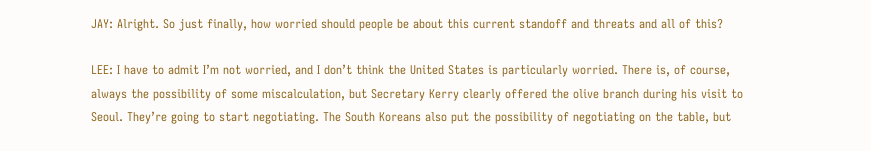JAY: Alright. So just finally, how worried should people be about this current standoff and threats and all of this?

LEE: I have to admit I’m not worried, and I don’t think the United States is particularly worried. There is, of course, always the possibility of some miscalculation, but Secretary Kerry clearly offered the olive branch during his visit to Seoul. They’re going to start negotiating. The South Koreans also put the possibility of negotiating on the table, but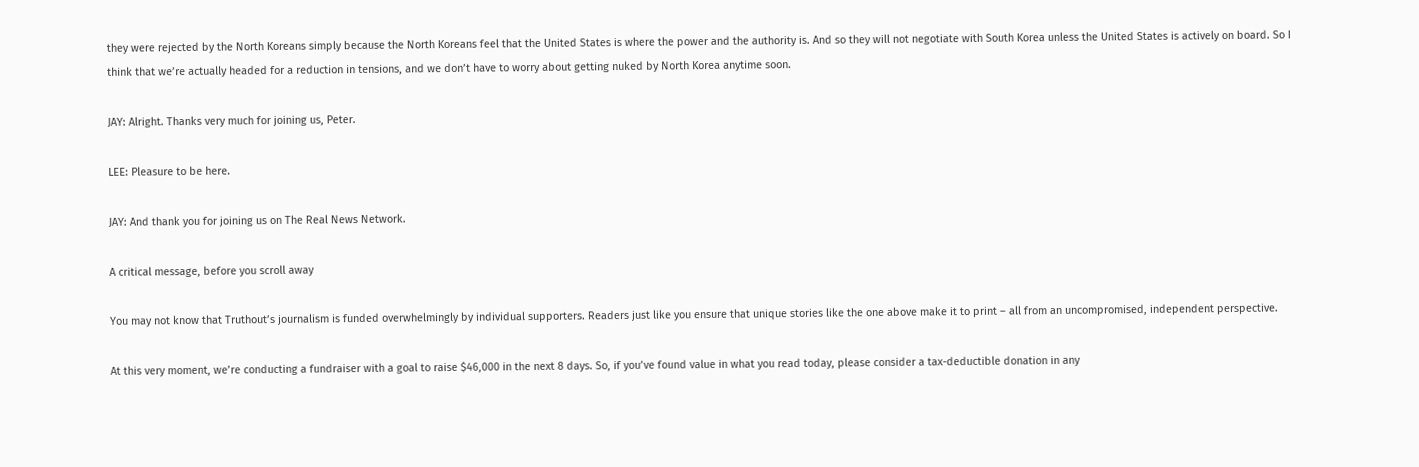they were rejected by the North Koreans simply because the North Koreans feel that the United States is where the power and the authority is. And so they will not negotiate with South Korea unless the United States is actively on board. So I think that we’re actually headed for a reduction in tensions, and we don’t have to worry about getting nuked by North Korea anytime soon.

JAY: Alright. Thanks very much for joining us, Peter.

LEE: Pleasure to be here.

JAY: And thank you for joining us on The Real News Network.

A critical message, before you scroll away

You may not know that Truthout’s journalism is funded overwhelmingly by individual supporters. Readers just like you ensure that unique stories like the one above make it to print – all from an uncompromised, independent perspective.

At this very moment, we’re conducting a fundraiser with a goal to raise $46,000 in the next 8 days. So, if you’ve found value in what you read today, please consider a tax-deductible donation in any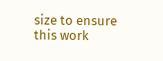size to ensure this work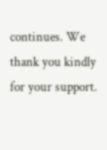continues. We thank you kindly for your support.